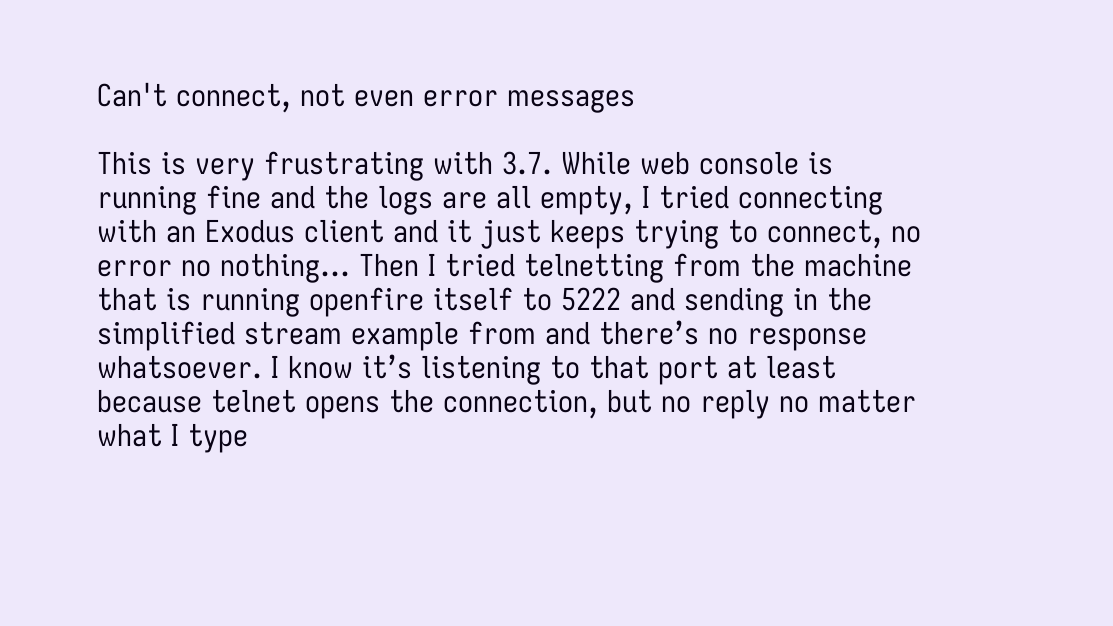Can't connect, not even error messages

This is very frustrating with 3.7. While web console is running fine and the logs are all empty, I tried connecting with an Exodus client and it just keeps trying to connect, no error no nothing… Then I tried telnetting from the machine that is running openfire itself to 5222 and sending in the simplified stream example from and there’s no response whatsoever. I know it’s listening to that port at least because telnet opens the connection, but no reply no matter what I type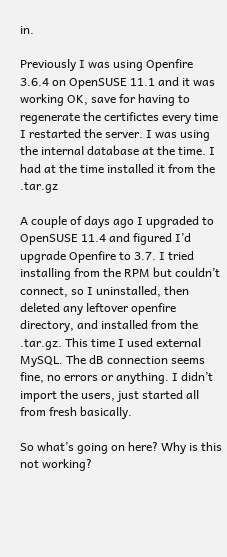in.

Previously I was using Openfire 3.6.4 on OpenSUSE 11.1 and it was working OK, save for having to regenerate the certifictes every time I restarted the server. I was using the internal database at the time. I had at the time installed it from the .tar.gz

A couple of days ago I upgraded to OpenSUSE 11.4 and figured I’d upgrade Openfire to 3.7. I tried installing from the RPM but couldn’t connect, so I uninstalled, then deleted any leftover openfire directory, and installed from the .tar.gz. This time I used external MySQL. The dB connection seems fine, no errors or anything. I didn’t import the users, just started all from fresh basically.

So what’s going on here? Why is this not working?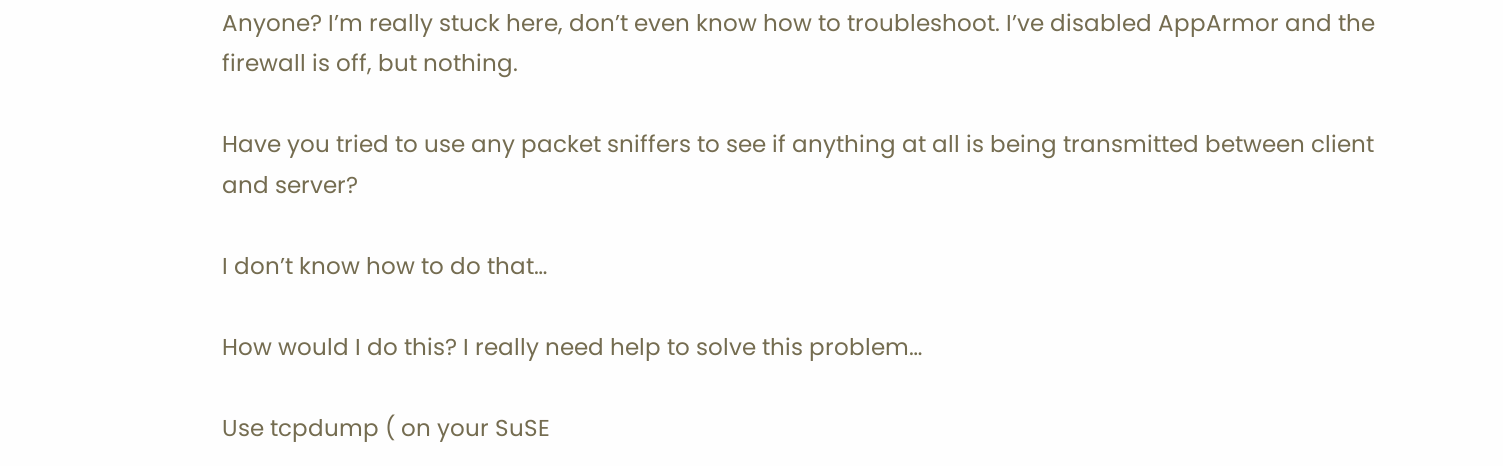Anyone? I’m really stuck here, don’t even know how to troubleshoot. I’ve disabled AppArmor and the firewall is off, but nothing.

Have you tried to use any packet sniffers to see if anything at all is being transmitted between client and server?

I don’t know how to do that…

How would I do this? I really need help to solve this problem…

Use tcpdump ( on your SuSE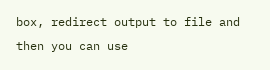box, redirect output to file and then you can use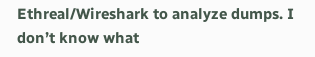Ethreal/Wireshark to analyze dumps. I don’t know what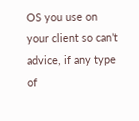OS you use on your client so can’t advice, if any type of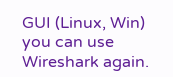GUI (Linux, Win) you can use Wireshark again.